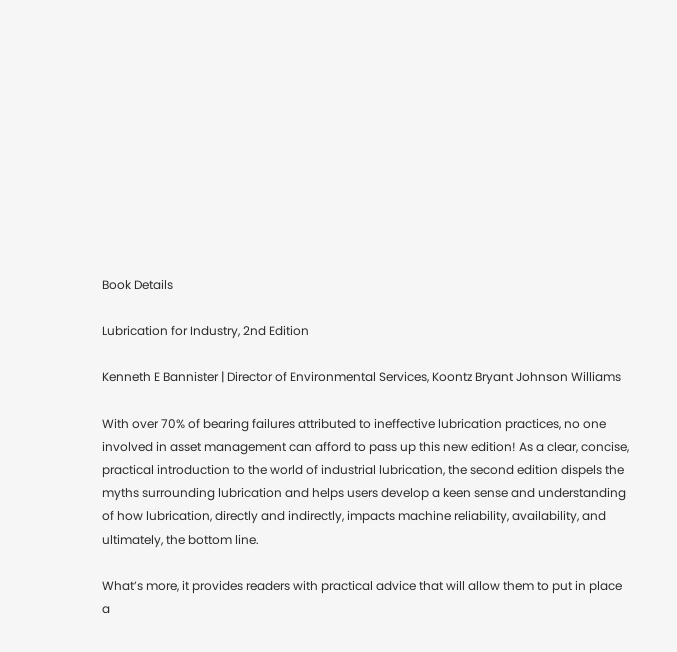Book Details

Lubrication for Industry, 2nd Edition

Kenneth E Bannister | Director of Environmental Services, Koontz Bryant Johnson Williams

With over 70% of bearing failures attributed to ineffective lubrication practices, no one involved in asset management can afford to pass up this new edition! As a clear, concise, practical introduction to the world of industrial lubrication, the second edition dispels the myths surrounding lubrication and helps users develop a keen sense and understanding of how lubrication, directly and indirectly, impacts machine reliability, availability, and ultimately, the bottom line.

What’s more, it provides readers with practical advice that will allow them to put in place a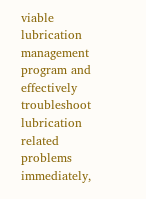viable lubrication management program and effectively troubleshoot lubrication related problems immediately,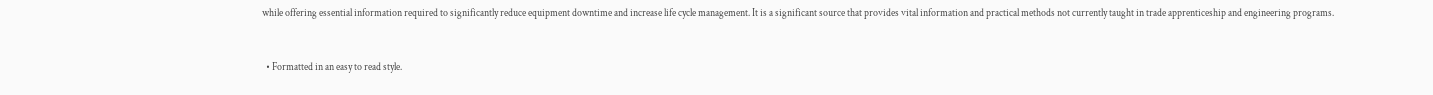while offering essential information required to significantly reduce equipment downtime and increase life cycle management. It is a significant source that provides vital information and practical methods not currently taught in trade apprenticeship and engineering programs.


  • Formatted in an easy to read style.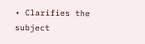• Clarifies the subject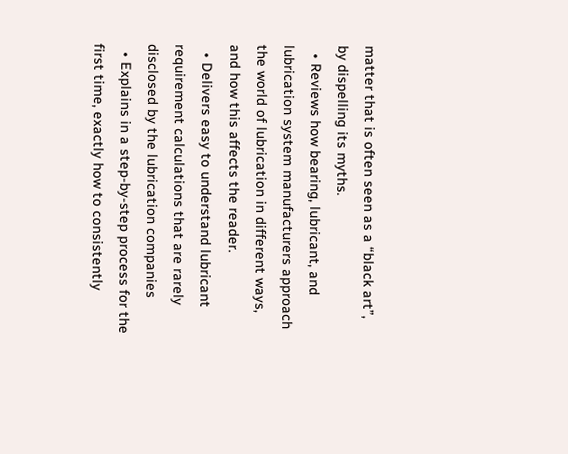matter that is often seen as a “black art”, by dispelling its myths.
  • Reviews how bearing, lubricant, and lubrication system manufacturers approach the world of lubrication in different ways, and how this affects the reader.
  • Delivers easy to understand lubricant requirement calculations that are rarely disclosed by the lubrication companies
  • Explains in a step-by-step process for the first time, exactly how to consistently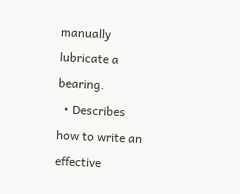manually lubricate a bearing.
  • Describes how to write an effective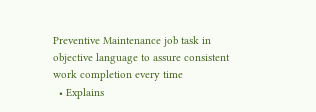Preventive Maintenance job task in objective language to assure consistent work completion every time
  • Explains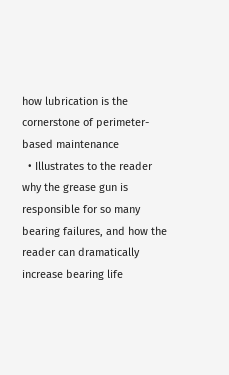how lubrication is the cornerstone of perimeter-based maintenance
  • Illustrates to the reader why the grease gun is responsible for so many bearing failures, and how the reader can dramatically increase bearing life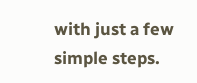with just a few simple steps.